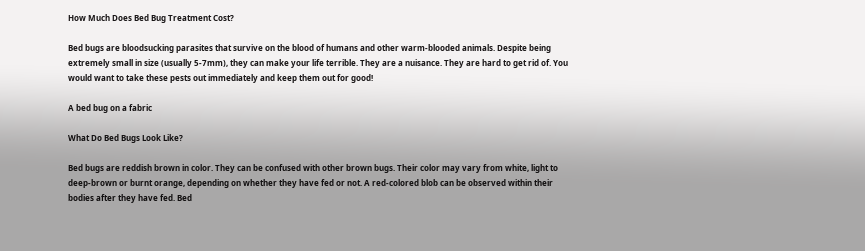How Much Does Bed Bug Treatment Cost?

Bed bugs are bloodsucking parasites that survive on the blood of humans and other warm-blooded animals. Despite being extremely small in size (usually 5-7mm), they can make your life terrible. They are a nuisance. They are hard to get rid of. You would want to take these pests out immediately and keep them out for good!

A bed bug on a fabric

What Do Bed Bugs Look Like?

Bed bugs are reddish brown in color. They can be confused with other brown bugs. Their color may vary from white, light to deep-brown or burnt orange, depending on whether they have fed or not. A red-colored blob can be observed within their bodies after they have fed. Bed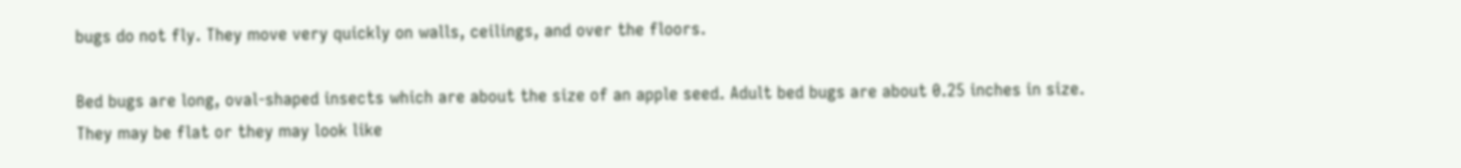bugs do not fly. They move very quickly on walls, ceilings, and over the floors.

Bed bugs are long, oval-shaped insects which are about the size of an apple seed. Adult bed bugs are about 0.25 inches in size. They may be flat or they may look like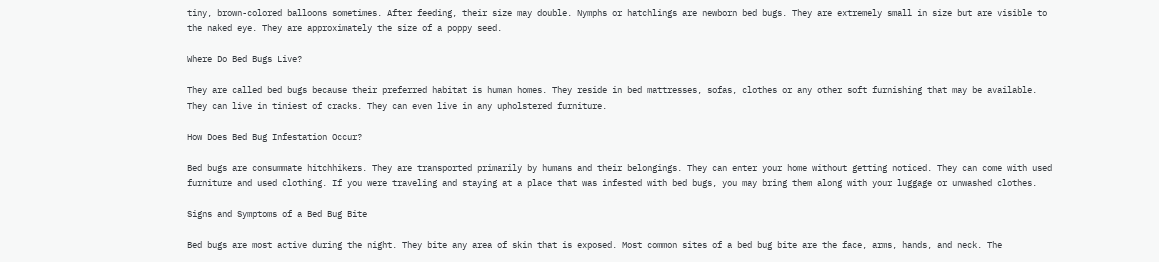tiny, brown-colored balloons sometimes. After feeding, their size may double. Nymphs or hatchlings are newborn bed bugs. They are extremely small in size but are visible to the naked eye. They are approximately the size of a poppy seed.

Where Do Bed Bugs Live?

They are called bed bugs because their preferred habitat is human homes. They reside in bed mattresses, sofas, clothes or any other soft furnishing that may be available. They can live in tiniest of cracks. They can even live in any upholstered furniture.

How Does Bed Bug Infestation Occur?

Bed bugs are consummate hitchhikers. They are transported primarily by humans and their belongings. They can enter your home without getting noticed. They can come with used furniture and used clothing. If you were traveling and staying at a place that was infested with bed bugs, you may bring them along with your luggage or unwashed clothes.

Signs and Symptoms of a Bed Bug Bite

Bed bugs are most active during the night. They bite any area of skin that is exposed. Most common sites of a bed bug bite are the face, arms, hands, and neck. The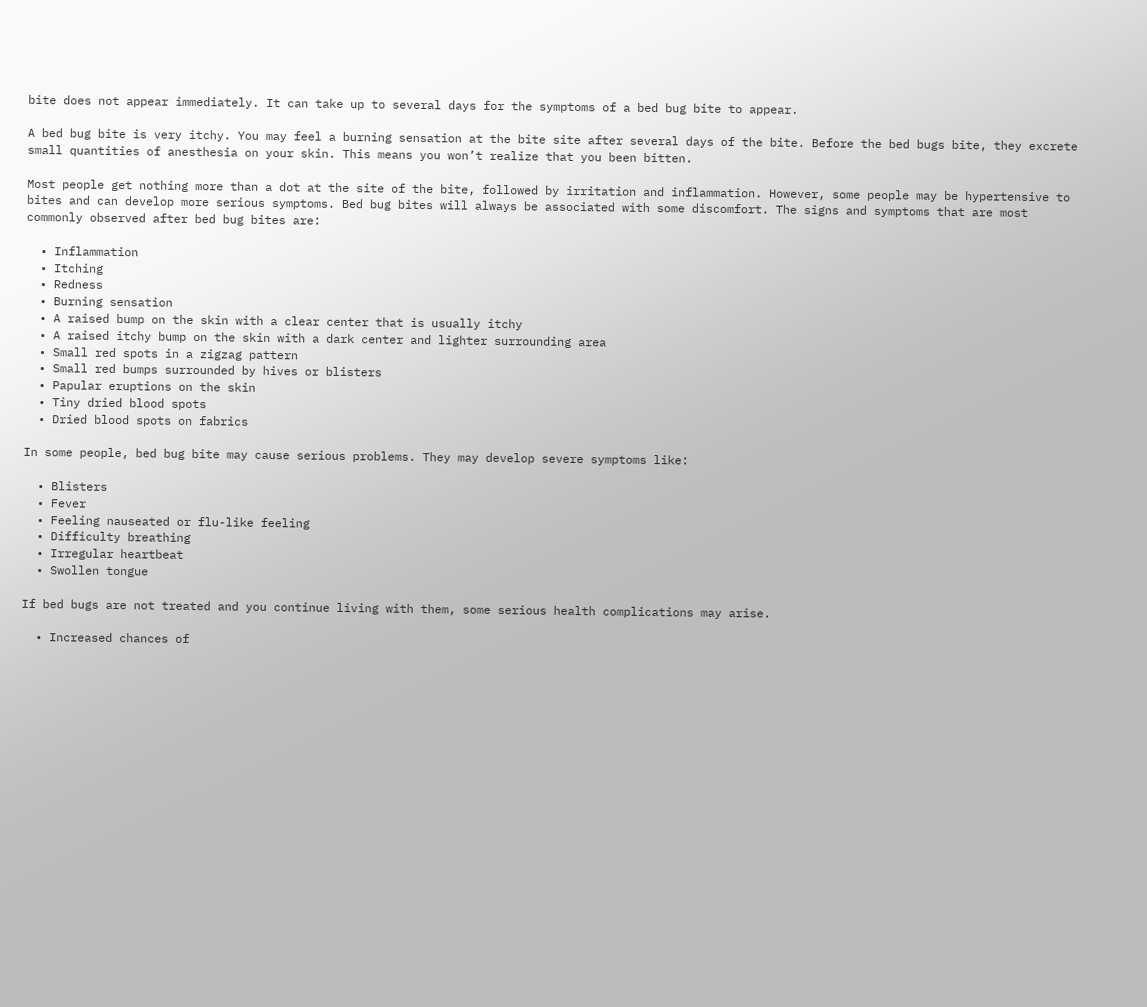bite does not appear immediately. It can take up to several days for the symptoms of a bed bug bite to appear.

A bed bug bite is very itchy. You may feel a burning sensation at the bite site after several days of the bite. Before the bed bugs bite, they excrete small quantities of anesthesia on your skin. This means you won’t realize that you been bitten.

Most people get nothing more than a dot at the site of the bite, followed by irritation and inflammation. However, some people may be hypertensive to bites and can develop more serious symptoms. Bed bug bites will always be associated with some discomfort. The signs and symptoms that are most commonly observed after bed bug bites are:

  • Inflammation
  • Itching
  • Redness
  • Burning sensation
  • A raised bump on the skin with a clear center that is usually itchy
  • A raised itchy bump on the skin with a dark center and lighter surrounding area
  • Small red spots in a zigzag pattern
  • Small red bumps surrounded by hives or blisters
  • Papular eruptions on the skin
  • Tiny dried blood spots
  • Dried blood spots on fabrics

In some people, bed bug bite may cause serious problems. They may develop severe symptoms like:

  • Blisters
  • Fever
  • Feeling nauseated or flu-like feeling
  • Difficulty breathing
  • Irregular heartbeat
  • Swollen tongue

If bed bugs are not treated and you continue living with them, some serious health complications may arise.

  • Increased chances of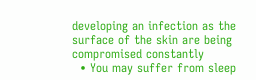developing an infection as the surface of the skin are being compromised constantly
  • You may suffer from sleep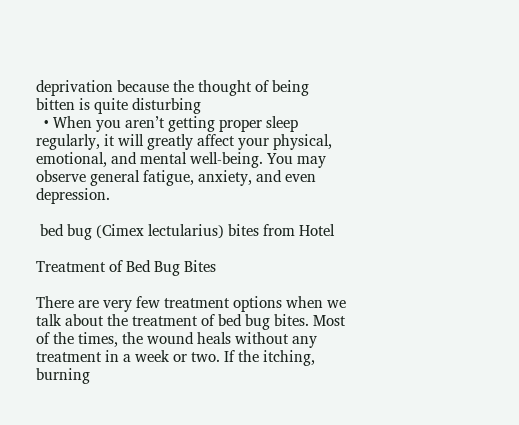deprivation because the thought of being bitten is quite disturbing
  • When you aren’t getting proper sleep regularly, it will greatly affect your physical, emotional, and mental well-being. You may observe general fatigue, anxiety, and even depression.

 bed bug (Cimex lectularius) bites from Hotel

Treatment of Bed Bug Bites

There are very few treatment options when we talk about the treatment of bed bug bites. Most of the times, the wound heals without any treatment in a week or two. If the itching, burning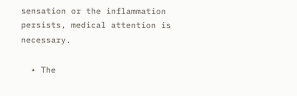sensation or the inflammation persists, medical attention is necessary.

  • The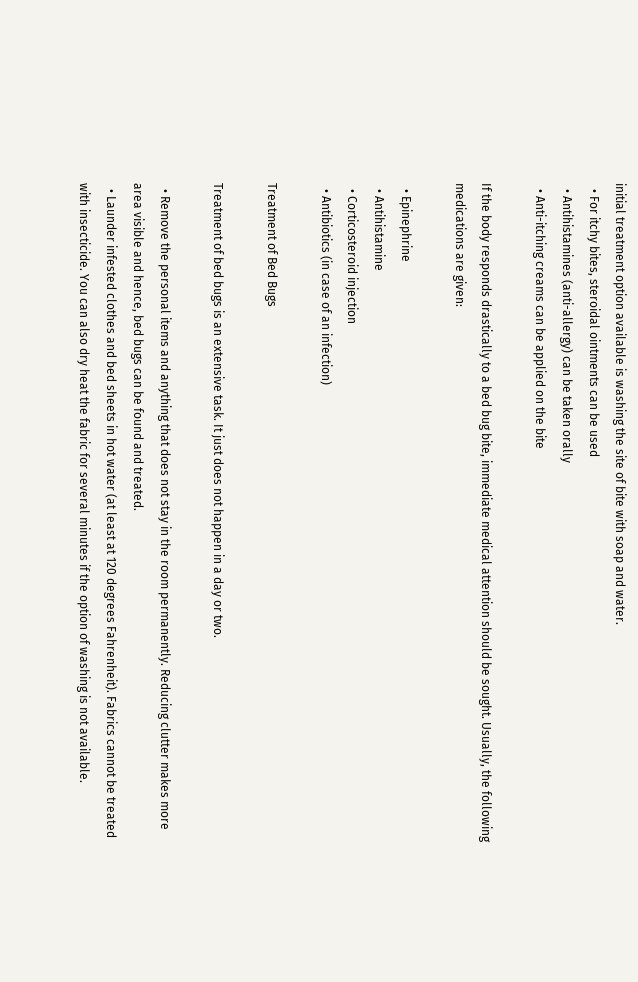initial treatment option available is washing the site of bite with soap and water.
  • For itchy bites, steroidal ointments can be used
  • Antihistamines (anti-allergy) can be taken orally
  • Anti-itching creams can be applied on the bite

If the body responds drastically to a bed bug bite, immediate medical attention should be sought. Usually, the following medications are given:

  • Epinephrine
  • Antihistamine
  • Corticosteroid injection
  • Antibiotics (in case of an infection)

Treatment of Bed Bugs

Treatment of bed bugs is an extensive task. It just does not happen in a day or two.

  • Remove the personal items and anything that does not stay in the room permanently. Reducing clutter makes more area visible and hence, bed bugs can be found and treated.
  • Launder infested clothes and bed sheets in hot water (at least at 120 degrees Fahrenheit). Fabrics cannot be treated with insecticide. You can also dry heat the fabric for several minutes if the option of washing is not available.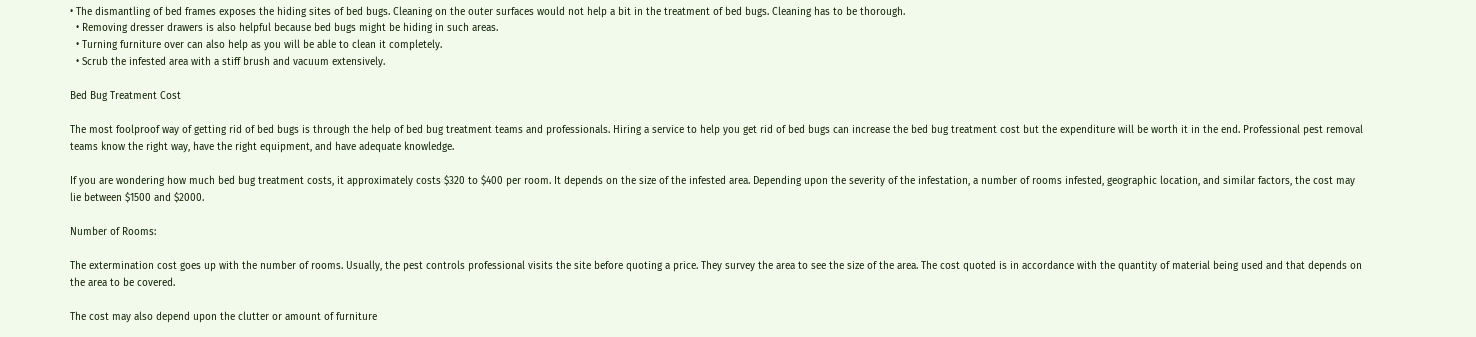• The dismantling of bed frames exposes the hiding sites of bed bugs. Cleaning on the outer surfaces would not help a bit in the treatment of bed bugs. Cleaning has to be thorough.
  • Removing dresser drawers is also helpful because bed bugs might be hiding in such areas.
  • Turning furniture over can also help as you will be able to clean it completely.
  • Scrub the infested area with a stiff brush and vacuum extensively.

Bed Bug Treatment Cost

The most foolproof way of getting rid of bed bugs is through the help of bed bug treatment teams and professionals. Hiring a service to help you get rid of bed bugs can increase the bed bug treatment cost but the expenditure will be worth it in the end. Professional pest removal teams know the right way, have the right equipment, and have adequate knowledge.

If you are wondering how much bed bug treatment costs, it approximately costs $320 to $400 per room. It depends on the size of the infested area. Depending upon the severity of the infestation, a number of rooms infested, geographic location, and similar factors, the cost may lie between $1500 and $2000.

Number of Rooms:

The extermination cost goes up with the number of rooms. Usually, the pest controls professional visits the site before quoting a price. They survey the area to see the size of the area. The cost quoted is in accordance with the quantity of material being used and that depends on the area to be covered.

The cost may also depend upon the clutter or amount of furniture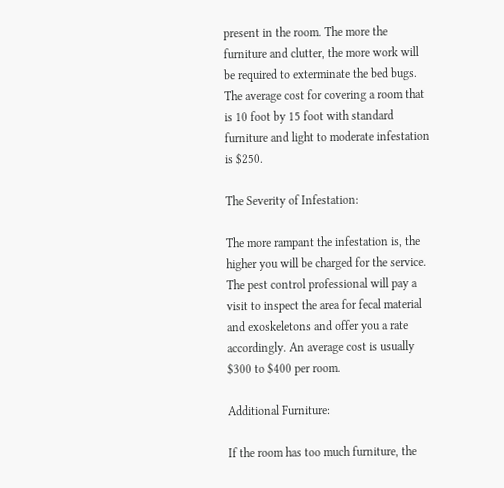present in the room. The more the furniture and clutter, the more work will be required to exterminate the bed bugs. The average cost for covering a room that is 10 foot by 15 foot with standard furniture and light to moderate infestation is $250.

The Severity of Infestation:

The more rampant the infestation is, the higher you will be charged for the service. The pest control professional will pay a visit to inspect the area for fecal material and exoskeletons and offer you a rate accordingly. An average cost is usually $300 to $400 per room.

Additional Furniture:

If the room has too much furniture, the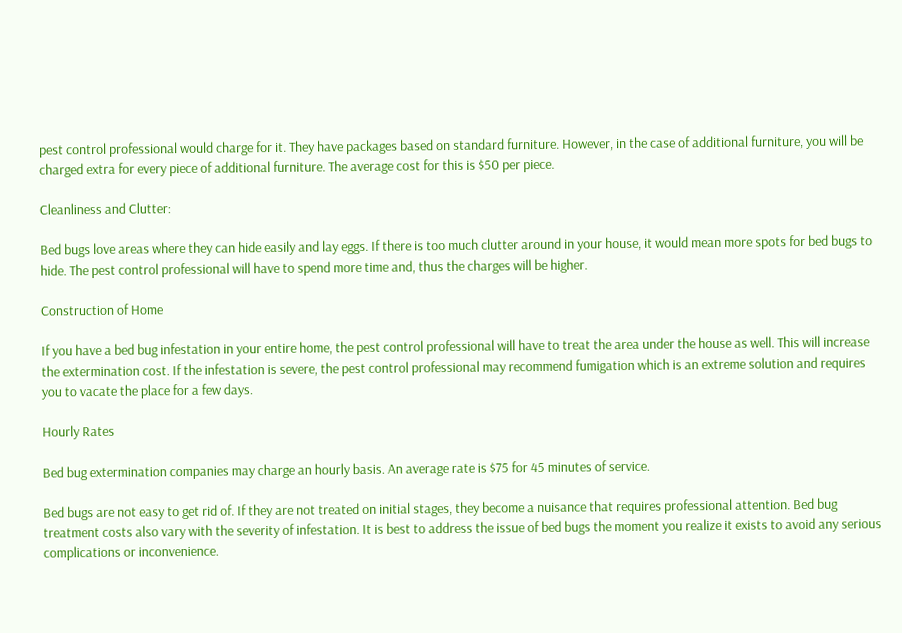pest control professional would charge for it. They have packages based on standard furniture. However, in the case of additional furniture, you will be charged extra for every piece of additional furniture. The average cost for this is $50 per piece.

Cleanliness and Clutter:

Bed bugs love areas where they can hide easily and lay eggs. If there is too much clutter around in your house, it would mean more spots for bed bugs to hide. The pest control professional will have to spend more time and, thus the charges will be higher.

Construction of Home

If you have a bed bug infestation in your entire home, the pest control professional will have to treat the area under the house as well. This will increase the extermination cost. If the infestation is severe, the pest control professional may recommend fumigation which is an extreme solution and requires you to vacate the place for a few days.

Hourly Rates

Bed bug extermination companies may charge an hourly basis. An average rate is $75 for 45 minutes of service.

Bed bugs are not easy to get rid of. If they are not treated on initial stages, they become a nuisance that requires professional attention. Bed bug treatment costs also vary with the severity of infestation. It is best to address the issue of bed bugs the moment you realize it exists to avoid any serious complications or inconvenience.